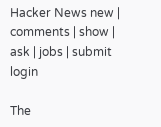Hacker News new | comments | show | ask | jobs | submit login

The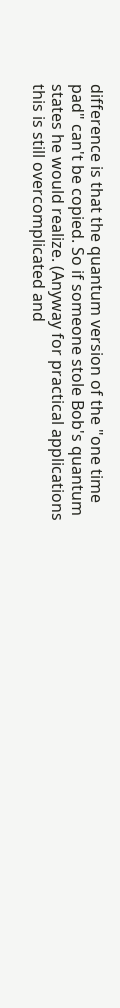difference is that the quantum version of the "one time pad" can't be copied. So if someone stole Bob's quantum states he would realize. (Anyway for practical applications this is still overcomplicated and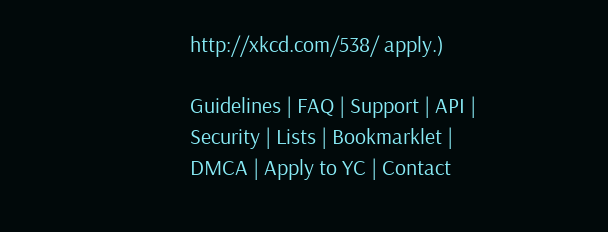http://xkcd.com/538/ apply.)

Guidelines | FAQ | Support | API | Security | Lists | Bookmarklet | DMCA | Apply to YC | Contact